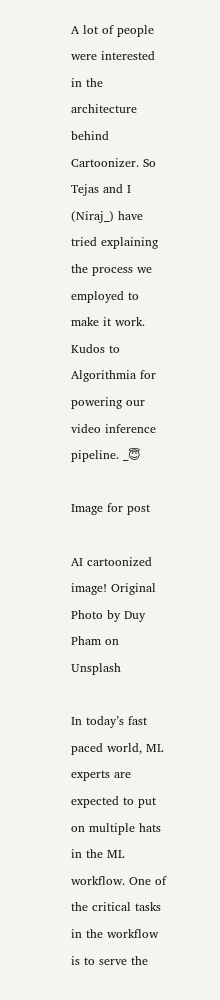A lot of people were interested in the architecture behind Cartoonizer. So Tejas and I (Niraj_) have tried explaining the process we employed to make it work. Kudos to Algorithmia for powering our video inference pipeline. _😇

Image for post

AI cartoonized image! Original Photo by Duy Pham on Unsplash

In today’s fast paced world, ML experts are expected to put on multiple hats in the ML workflow. One of the critical tasks in the workflow is to serve the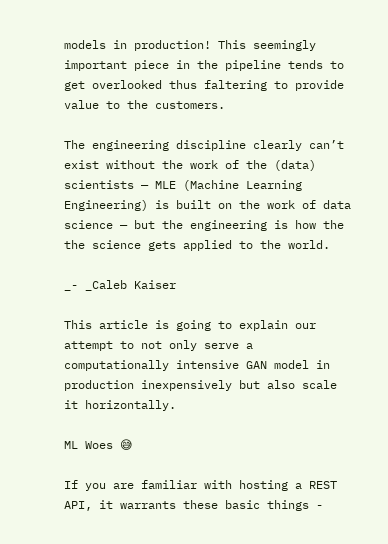models in production! This seemingly important piece in the pipeline tends to get overlooked thus faltering to provide value to the customers.

The engineering discipline clearly can’t exist without the work of the (data) scientists — MLE (Machine Learning Engineering) is built on the work of data science — but the engineering is how the the science gets applied to the world.

_- _Caleb Kaiser

This article is going to explain our attempt to not only serve a computationally intensive GAN model in production inexpensively but also scale it horizontally.

ML Woes 😅

If you are familiar with hosting a REST API, it warrants these basic things -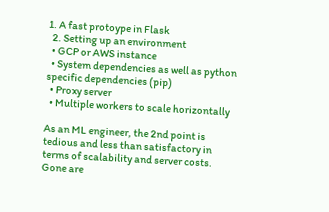1. A fast protoype in Flask
  2. Setting up an environment
  • GCP or AWS instance
  • System dependencies as well as python specific dependencies (pip)
  • Proxy server
  • Multiple workers to scale horizontally

As an ML engineer, the 2nd point is tedious and less than satisfactory in terms of scalability and server costs. Gone are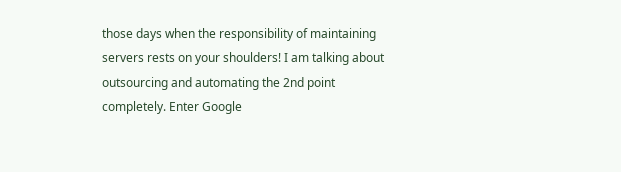those days when the responsibility of maintaining servers rests on your shoulders! I am talking about outsourcing and automating the 2nd point completely. Enter Google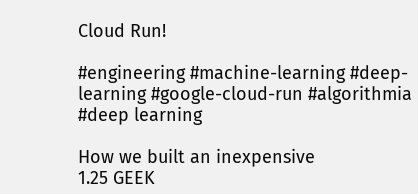Cloud Run!

#engineering #machine-learning #deep-learning #google-cloud-run #algorithmia #deep learning

How we built an inexpensive
1.25 GEEK